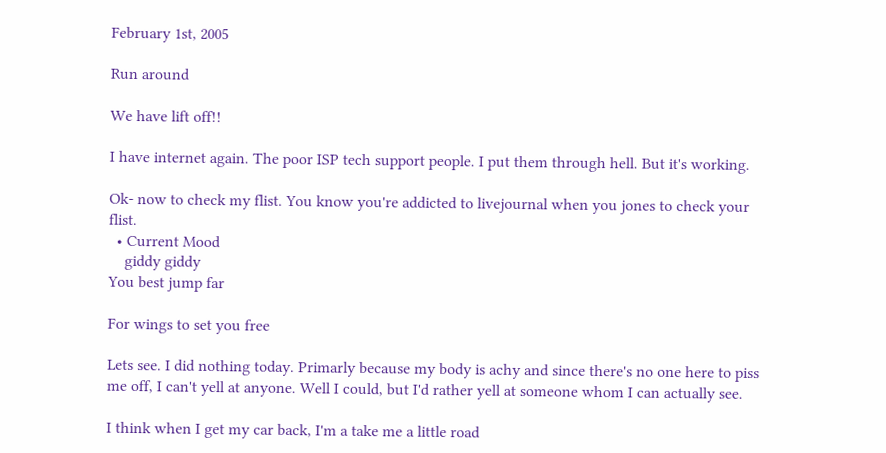February 1st, 2005

Run around

We have lift off!!

I have internet again. The poor ISP tech support people. I put them through hell. But it's working.

Ok- now to check my flist. You know you're addicted to livejournal when you jones to check your flist.
  • Current Mood
    giddy giddy
You best jump far

For wings to set you free

Lets see. I did nothing today. Primarly because my body is achy and since there's no one here to piss me off, I can't yell at anyone. Well I could, but I'd rather yell at someone whom I can actually see.

I think when I get my car back, I'm a take me a little road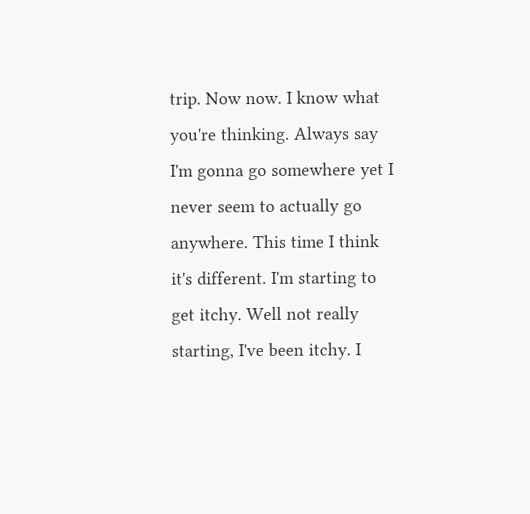trip. Now now. I know what you're thinking. Always say I'm gonna go somewhere yet I never seem to actually go anywhere. This time I think it's different. I'm starting to get itchy. Well not really starting, I've been itchy. I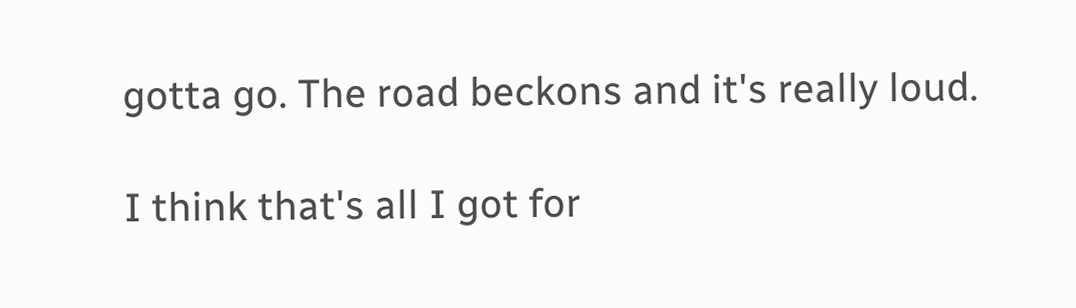gotta go. The road beckons and it's really loud.

I think that's all I got for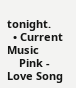tonight.
  • Current Music
    Pink - Love Song